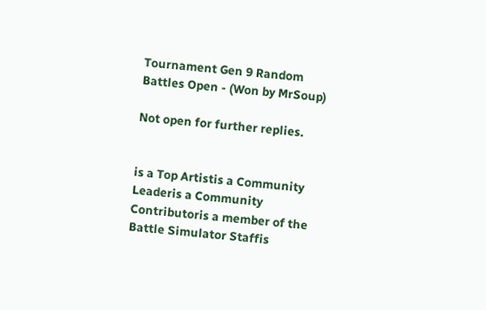Tournament Gen 9 Random Battles Open - (Won by MrSoup)

Not open for further replies.


is a Top Artistis a Community Leaderis a Community Contributoris a member of the Battle Simulator Staffis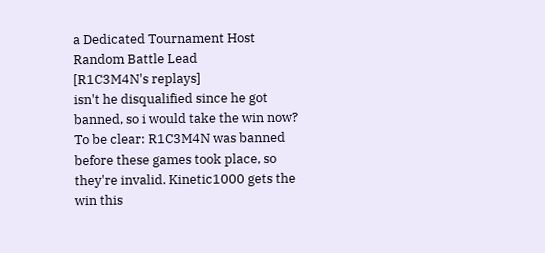a Dedicated Tournament Host
Random Battle Lead
[R1C3M4N's replays]
isn't he disqualified since he got banned, so i would take the win now?
To be clear: R1C3M4N was banned before these games took place, so they're invalid. Kinetic1000 gets the win this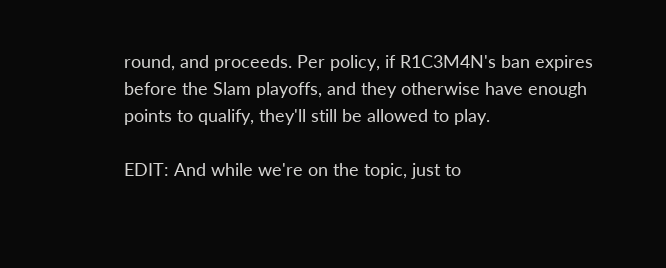round, and proceeds. Per policy, if R1C3M4N's ban expires before the Slam playoffs, and they otherwise have enough points to qualify, they'll still be allowed to play.

EDIT: And while we're on the topic, just to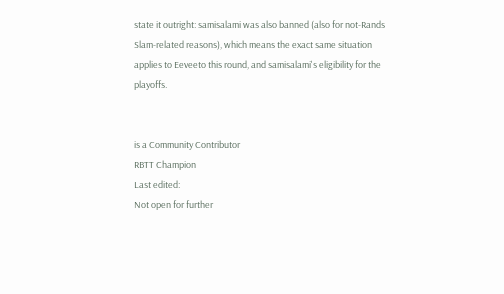state it outright: samisalami was also banned (also for not-Rands Slam-related reasons), which means the exact same situation applies to Eeveeto this round, and samisalami's eligibility for the playoffs.


is a Community Contributor
RBTT Champion
Last edited:
Not open for further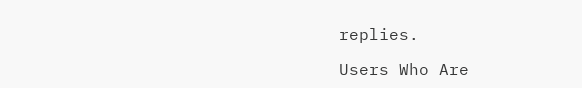replies.

Users Who Are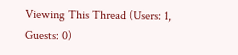Viewing This Thread (Users: 1, Guests: 0)